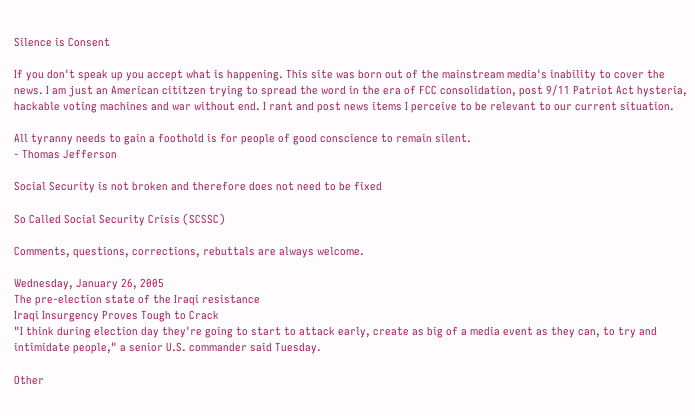Silence is Consent

If you don't speak up you accept what is happening. This site was born out of the mainstream media's inability to cover the news. I am just an American cititzen trying to spread the word in the era of FCC consolidation, post 9/11 Patriot Act hysteria, hackable voting machines and war without end. I rant and post news items I perceive to be relevant to our current situation.

All tyranny needs to gain a foothold is for people of good conscience to remain silent.
- Thomas Jefferson

Social Security is not broken and therefore does not need to be fixed

So Called Social Security Crisis (SCSSC)

Comments, questions, corrections, rebuttals are always welcome.

Wednesday, January 26, 2005
The pre-election state of the Iraqi resistance
Iraqi Insurgency Proves Tough to Crack
"I think during election day they're going to start to attack early, create as big of a media event as they can, to try and intimidate people," a senior U.S. commander said Tuesday.

Other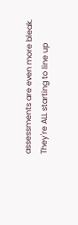assessments are even more bleak.
They're ALL starting to line up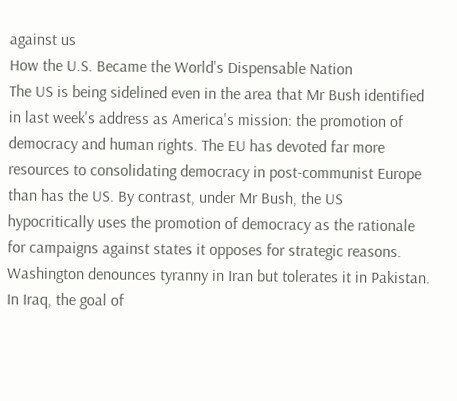against us
How the U.S. Became the World's Dispensable Nation
The US is being sidelined even in the area that Mr Bush identified in last week's address as America's mission: the promotion of democracy and human rights. The EU has devoted far more resources to consolidating democracy in post-communist Europe than has the US. By contrast, under Mr Bush, the US hypocritically uses the promotion of democracy as the rationale for campaigns against states it opposes for strategic reasons. Washington denounces tyranny in Iran but tolerates it in Pakistan. In Iraq, the goal of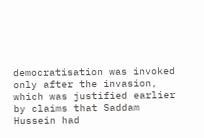democratisation was invoked only after the invasion, which was justified earlier by claims that Saddam Hussein had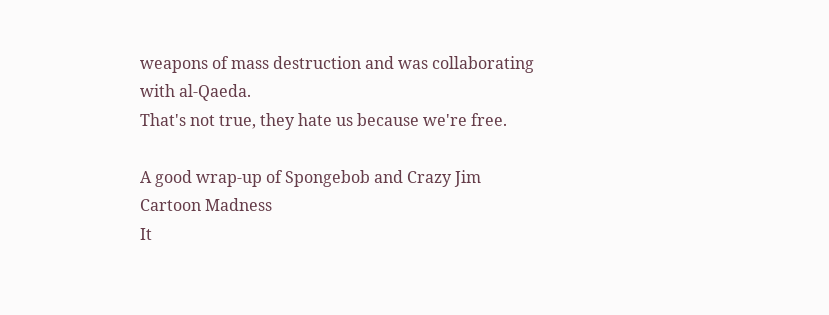weapons of mass destruction and was collaborating with al-Qaeda.
That's not true, they hate us because we're free.

A good wrap-up of Spongebob and Crazy Jim
Cartoon Madness
It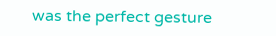was the perfect gesture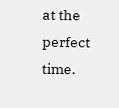at the perfect time.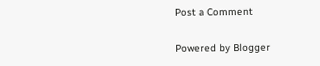Post a Comment

Powered by Blogger